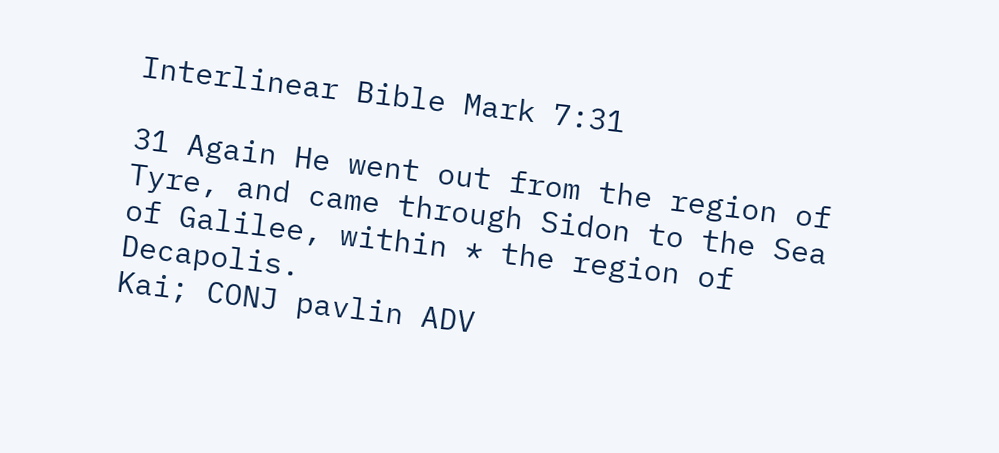Interlinear Bible Mark 7:31

31 Again He went out from the region of Tyre, and came through Sidon to the Sea of Galilee, within * the region of Decapolis.
Kai; CONJ pavlin ADV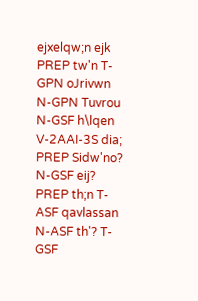ejxelqw;n ejk PREP tw'n T-GPN oJrivwn N-GPN Tuvrou N-GSF h\lqen V-2AAI-3S dia; PREP Sidw'no? N-GSF eij? PREP th;n T-ASF qavlassan N-ASF th'? T-GSF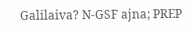Galilaiva? N-GSF ajna; PREP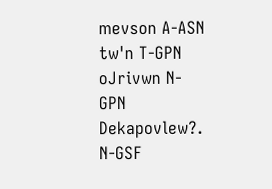mevson A-ASN tw'n T-GPN oJrivwn N-GPN Dekapovlew?. N-GSF